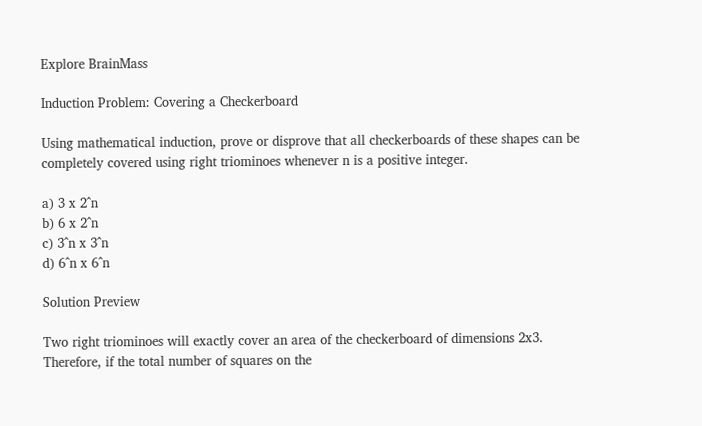Explore BrainMass

Induction Problem: Covering a Checkerboard

Using mathematical induction, prove or disprove that all checkerboards of these shapes can be completely covered using right triominoes whenever n is a positive integer.

a) 3 x 2^n
b) 6 x 2^n
c) 3^n x 3^n
d) 6^n x 6^n

Solution Preview

Two right triominoes will exactly cover an area of the checkerboard of dimensions 2x3. Therefore, if the total number of squares on the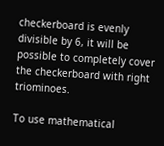checkerboard is evenly divisible by 6, it will be possible to completely cover the checkerboard with right triominoes.

To use mathematical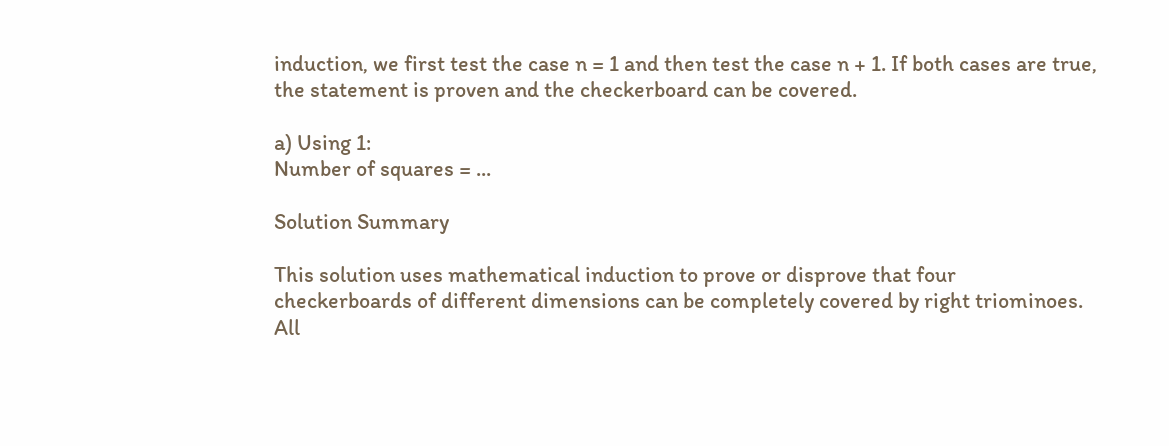induction, we first test the case n = 1 and then test the case n + 1. If both cases are true, the statement is proven and the checkerboard can be covered.

a) Using 1:
Number of squares = ...

Solution Summary

This solution uses mathematical induction to prove or disprove that four checkerboards of different dimensions can be completely covered by right triominoes. All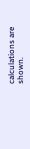calculations are shown.